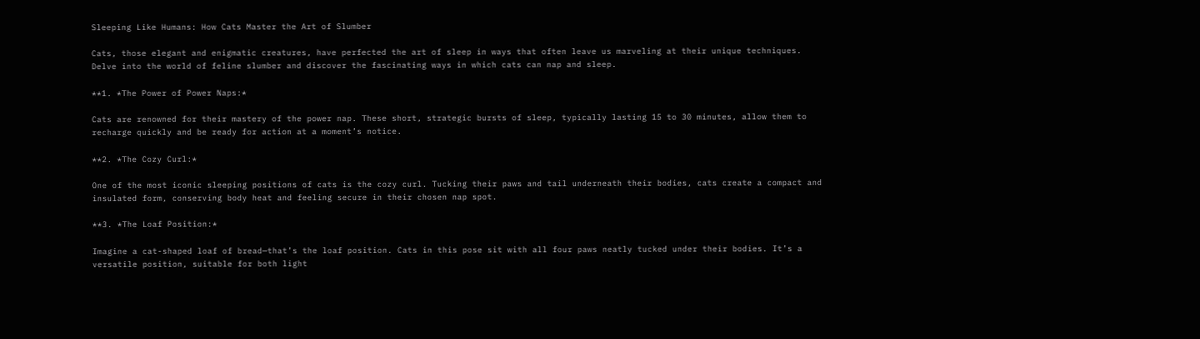Sleeping Like Humans: How Cats Master the Art of Slumber

Cats, those elegant and enigmatic creatures, have perfected the art of sleep in ways that often leave us marveling at their unique techniques. Delve into the world of feline slumber and discover the fascinating ways in which cats can nap and sleep.

**1. *The Power of Power Naps:*

Cats are renowned for their mastery of the power nap. These short, strategic bursts of sleep, typically lasting 15 to 30 minutes, allow them to recharge quickly and be ready for action at a moment’s notice.

**2. *The Cozy Curl:*

One of the most iconic sleeping positions of cats is the cozy curl. Tucking their paws and tail underneath their bodies, cats create a compact and insulated form, conserving body heat and feeling secure in their chosen nap spot.

**3. *The Loaf Position:*

Imagine a cat-shaped loaf of bread—that’s the loaf position. Cats in this pose sit with all four paws neatly tucked under their bodies. It’s a versatile position, suitable for both light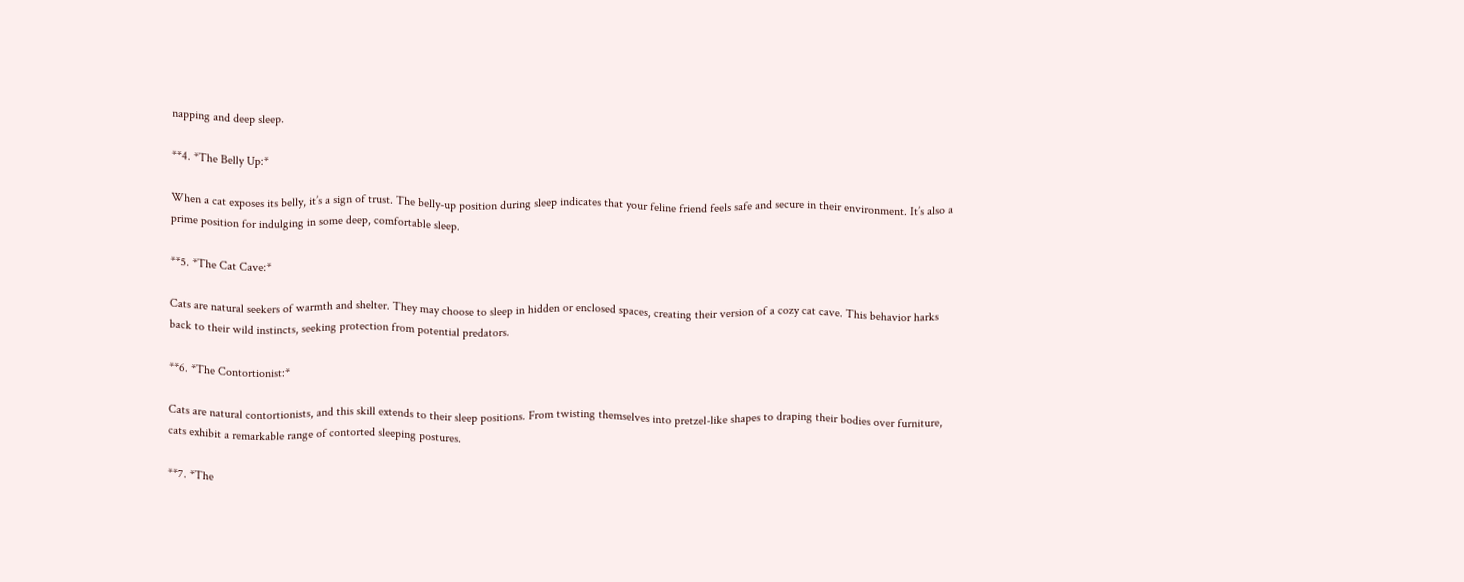napping and deep sleep.

**4. *The Belly Up:*

When a cat exposes its belly, it’s a sign of trust. The belly-up position during sleep indicates that your feline friend feels safe and secure in their environment. It’s also a prime position for indulging in some deep, comfortable sleep.

**5. *The Cat Cave:*

Cats are natural seekers of warmth and shelter. They may choose to sleep in hidden or enclosed spaces, creating their version of a cozy cat cave. This behavior harks back to their wild instincts, seeking protection from potential predators.

**6. *The Contortionist:*

Cats are natural contortionists, and this skill extends to their sleep positions. From twisting themselves into pretzel-like shapes to draping their bodies over furniture, cats exhibit a remarkable range of contorted sleeping postures.

**7. *The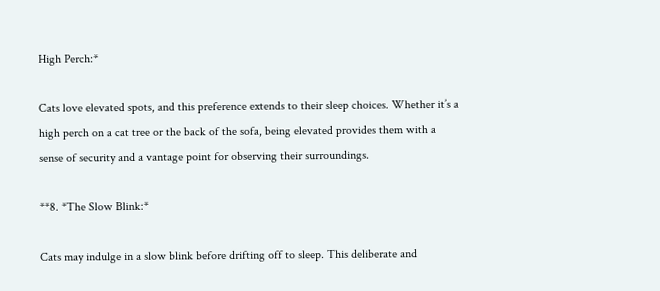High Perch:*

Cats love elevated spots, and this preference extends to their sleep choices. Whether it’s a high perch on a cat tree or the back of the sofa, being elevated provides them with a sense of security and a vantage point for observing their surroundings.

**8. *The Slow Blink:*

Cats may indulge in a slow blink before drifting off to sleep. This deliberate and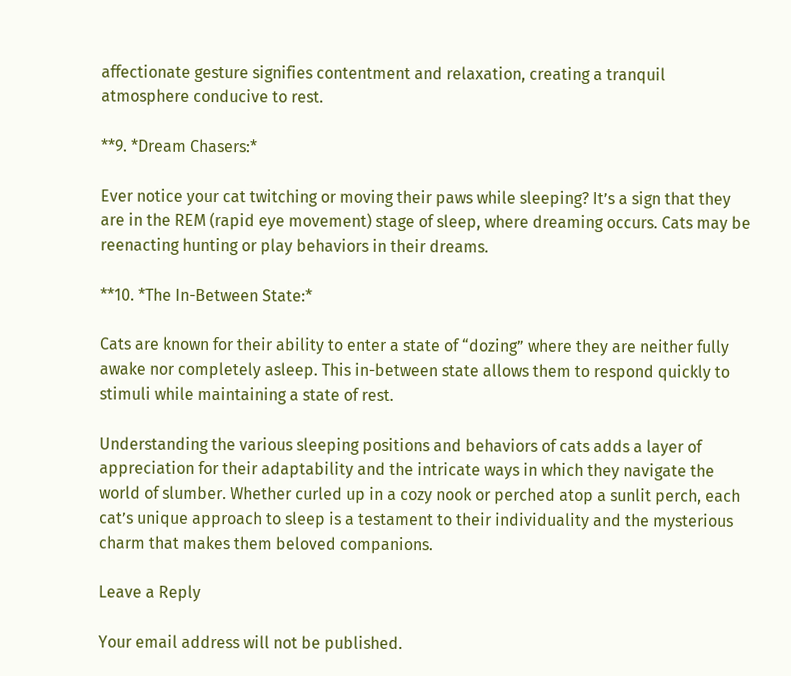affectionate gesture signifies contentment and relaxation, creating a tranquil atmosphere conducive to rest.

**9. *Dream Chasers:*

Ever notice your cat twitching or moving their paws while sleeping? It’s a sign that they are in the REM (rapid eye movement) stage of sleep, where dreaming occurs. Cats may be reenacting hunting or play behaviors in their dreams.

**10. *The In-Between State:*

Cats are known for their ability to enter a state of “dozing” where they are neither fully awake nor completely asleep. This in-between state allows them to respond quickly to stimuli while maintaining a state of rest.

Understanding the various sleeping positions and behaviors of cats adds a layer of appreciation for their adaptability and the intricate ways in which they navigate the world of slumber. Whether curled up in a cozy nook or perched atop a sunlit perch, each cat’s unique approach to sleep is a testament to their individuality and the mysterious charm that makes them beloved companions.

Leave a Reply

Your email address will not be published.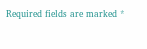Required fields are marked *